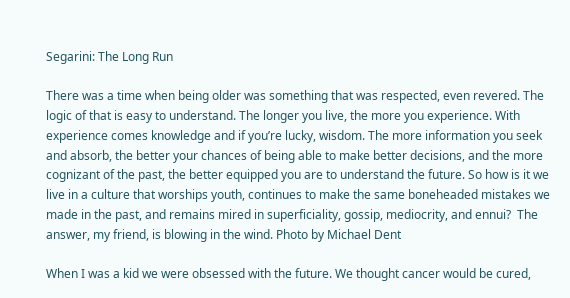Segarini: The Long Run

There was a time when being older was something that was respected, even revered. The logic of that is easy to understand. The longer you live, the more you experience. With experience comes knowledge and if you’re lucky, wisdom. The more information you seek and absorb, the better your chances of being able to make better decisions, and the more cognizant of the past, the better equipped you are to understand the future. So how is it we live in a culture that worships youth, continues to make the same boneheaded mistakes we made in the past, and remains mired in superficiality, gossip, mediocrity, and ennui?  The answer, my friend, is blowing in the wind. Photo by Michael Dent

When I was a kid we were obsessed with the future. We thought cancer would be cured,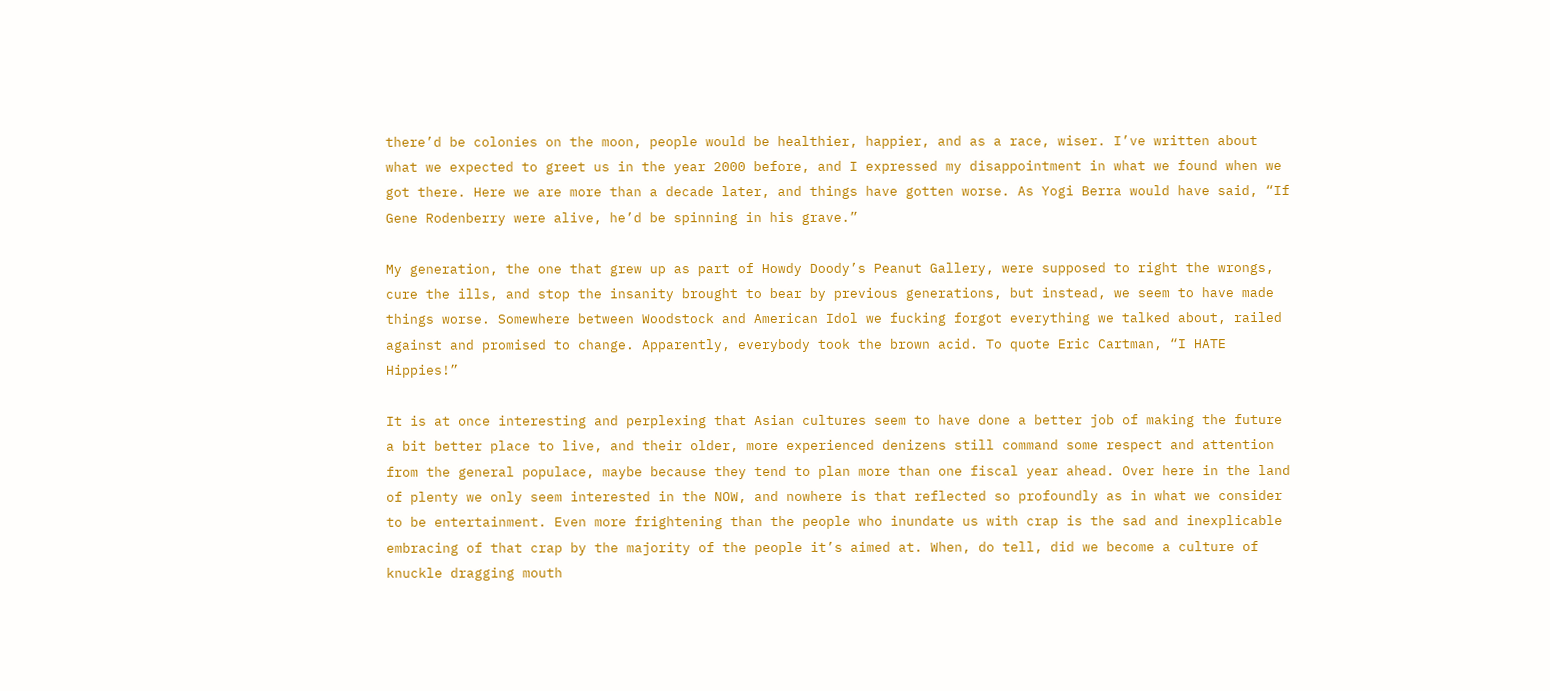there’d be colonies on the moon, people would be healthier, happier, and as a race, wiser. I’ve written about what we expected to greet us in the year 2000 before, and I expressed my disappointment in what we found when we got there. Here we are more than a decade later, and things have gotten worse. As Yogi Berra would have said, “If Gene Rodenberry were alive, he’d be spinning in his grave.”

My generation, the one that grew up as part of Howdy Doody’s Peanut Gallery, were supposed to right the wrongs, cure the ills, and stop the insanity brought to bear by previous generations, but instead, we seem to have made things worse. Somewhere between Woodstock and American Idol we fucking forgot everything we talked about, railed against and promised to change. Apparently, everybody took the brown acid. To quote Eric Cartman, “I HATE Hippies!”

It is at once interesting and perplexing that Asian cultures seem to have done a better job of making the future a bit better place to live, and their older, more experienced denizens still command some respect and attention from the general populace, maybe because they tend to plan more than one fiscal year ahead. Over here in the land of plenty we only seem interested in the NOW, and nowhere is that reflected so profoundly as in what we consider to be entertainment. Even more frightening than the people who inundate us with crap is the sad and inexplicable embracing of that crap by the majority of the people it’s aimed at. When, do tell, did we become a culture of knuckle dragging mouth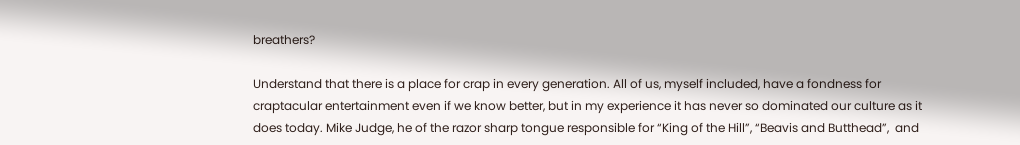breathers?

Understand that there is a place for crap in every generation. All of us, myself included, have a fondness for craptacular entertainment even if we know better, but in my experience it has never so dominated our culture as it does today. Mike Judge, he of the razor sharp tongue responsible for “King of the Hill”, “Beavis and Butthead”,  and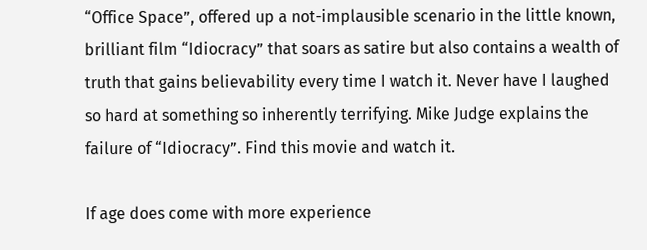“Office Space”, offered up a not-implausible scenario in the little known, brilliant film “Idiocracy” that soars as satire but also contains a wealth of truth that gains believability every time I watch it. Never have I laughed so hard at something so inherently terrifying. Mike Judge explains the failure of “Idiocracy”. Find this movie and watch it.

If age does come with more experience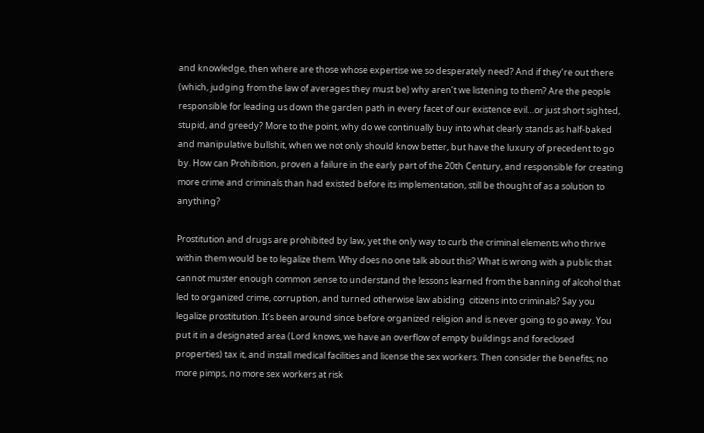and knowledge, then where are those whose expertise we so desperately need? And if they’re out there (which, judging from the law of averages they must be) why aren’t we listening to them? Are the people responsible for leading us down the garden path in every facet of our existence evil…or just short sighted, stupid, and greedy? More to the point, why do we continually buy into what clearly stands as half-baked and manipulative bullshit, when we not only should know better, but have the luxury of precedent to go by. How can Prohibition, proven a failure in the early part of the 20th Century, and responsible for creating more crime and criminals than had existed before its implementation, still be thought of as a solution to anything?

Prostitution and drugs are prohibited by law, yet the only way to curb the criminal elements who thrive within them would be to legalize them. Why does no one talk about this? What is wrong with a public that cannot muster enough common sense to understand the lessons learned from the banning of alcohol that led to organized crime, corruption, and turned otherwise law abiding  citizens into criminals? Say you legalize prostitution. It’s been around since before organized religion and is never going to go away. You put it in a designated area (Lord knows, we have an overflow of empty buildings and foreclosed properties) tax it, and install medical facilities and license the sex workers. Then consider the benefits; no more pimps, no more sex workers at risk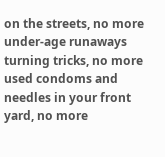on the streets, no more under-age runaways turning tricks, no more used condoms and needles in your front yard, no more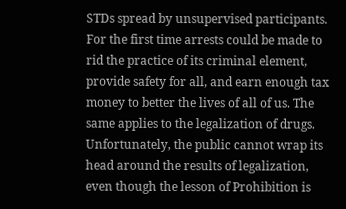STDs spread by unsupervised participants. For the first time arrests could be made to rid the practice of its criminal element, provide safety for all, and earn enough tax money to better the lives of all of us. The same applies to the legalization of drugs. Unfortunately, the public cannot wrap its head around the results of legalization, even though the lesson of Prohibition is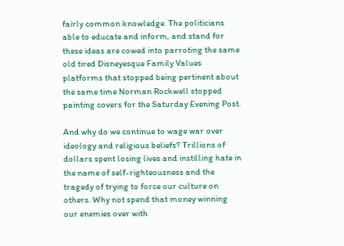fairly common knowledge. The politicians able to educate and inform, and stand for these ideas are cowed into parroting the same old tired Disneyesque Family Values platforms that stopped being pertinent about the same time Norman Rockwell stopped painting covers for the Saturday Evening Post.

And why do we continue to wage war over ideology and religious beliefs? Trillions of dollars spent losing lives and instilling hate in the name of self-righteousness and the tragedy of trying to force our culture on others. Why not spend that money winning our enemies over with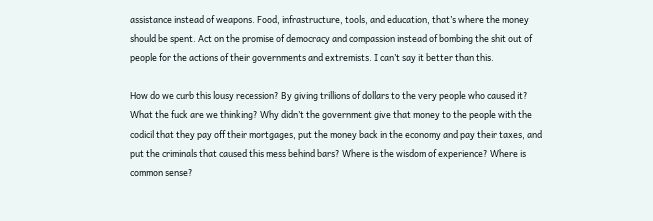assistance instead of weapons. Food, infrastructure, tools, and education, that’s where the money should be spent. Act on the promise of democracy and compassion instead of bombing the shit out of people for the actions of their governments and extremists. I can’t say it better than this.

How do we curb this lousy recession? By giving trillions of dollars to the very people who caused it? What the fuck are we thinking? Why didn’t the government give that money to the people with the codicil that they pay off their mortgages, put the money back in the economy and pay their taxes, and put the criminals that caused this mess behind bars? Where is the wisdom of experience? Where is common sense?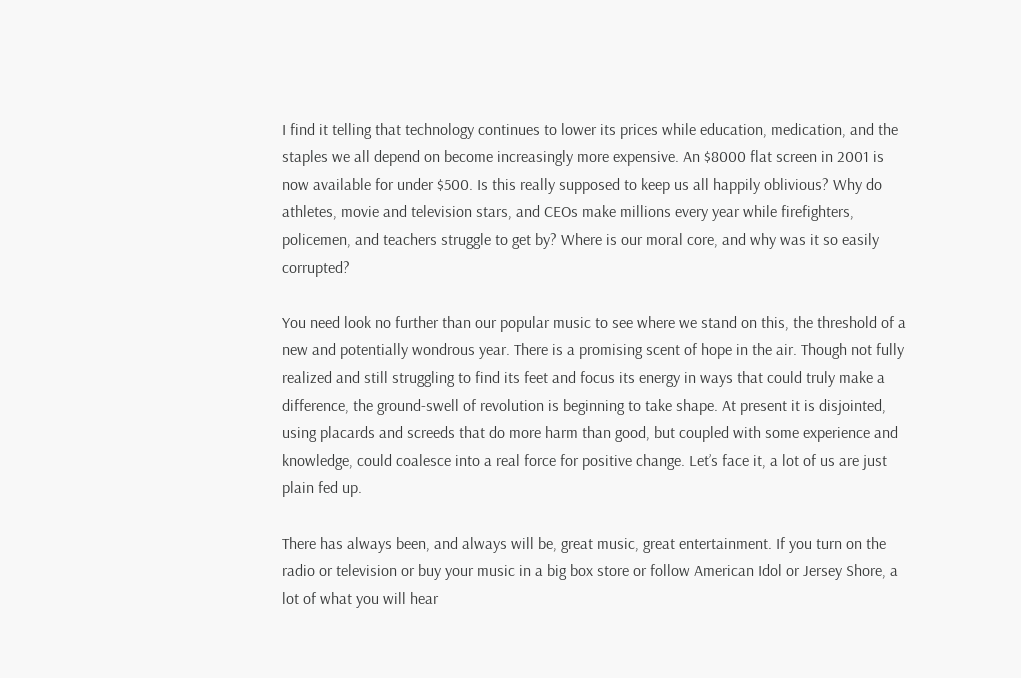I find it telling that technology continues to lower its prices while education, medication, and the staples we all depend on become increasingly more expensive. An $8000 flat screen in 2001 is now available for under $500. Is this really supposed to keep us all happily oblivious? Why do athletes, movie and television stars, and CEOs make millions every year while firefighters, policemen, and teachers struggle to get by? Where is our moral core, and why was it so easily corrupted?

You need look no further than our popular music to see where we stand on this, the threshold of a new and potentially wondrous year. There is a promising scent of hope in the air. Though not fully realized and still struggling to find its feet and focus its energy in ways that could truly make a difference, the ground-swell of revolution is beginning to take shape. At present it is disjointed, using placards and screeds that do more harm than good, but coupled with some experience and knowledge, could coalesce into a real force for positive change. Let’s face it, a lot of us are just plain fed up.

There has always been, and always will be, great music, great entertainment. If you turn on the radio or television or buy your music in a big box store or follow American Idol or Jersey Shore, a lot of what you will hear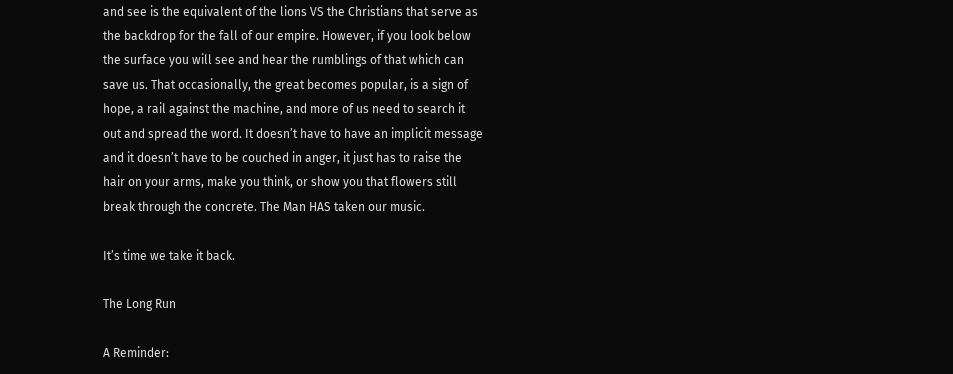and see is the equivalent of the lions VS the Christians that serve as the backdrop for the fall of our empire. However, if you look below the surface you will see and hear the rumblings of that which can save us. That occasionally, the great becomes popular, is a sign of hope, a rail against the machine, and more of us need to search it out and spread the word. It doesn’t have to have an implicit message and it doesn’t have to be couched in anger, it just has to raise the hair on your arms, make you think, or show you that flowers still break through the concrete. The Man HAS taken our music.

It’s time we take it back.

The Long Run

A Reminder: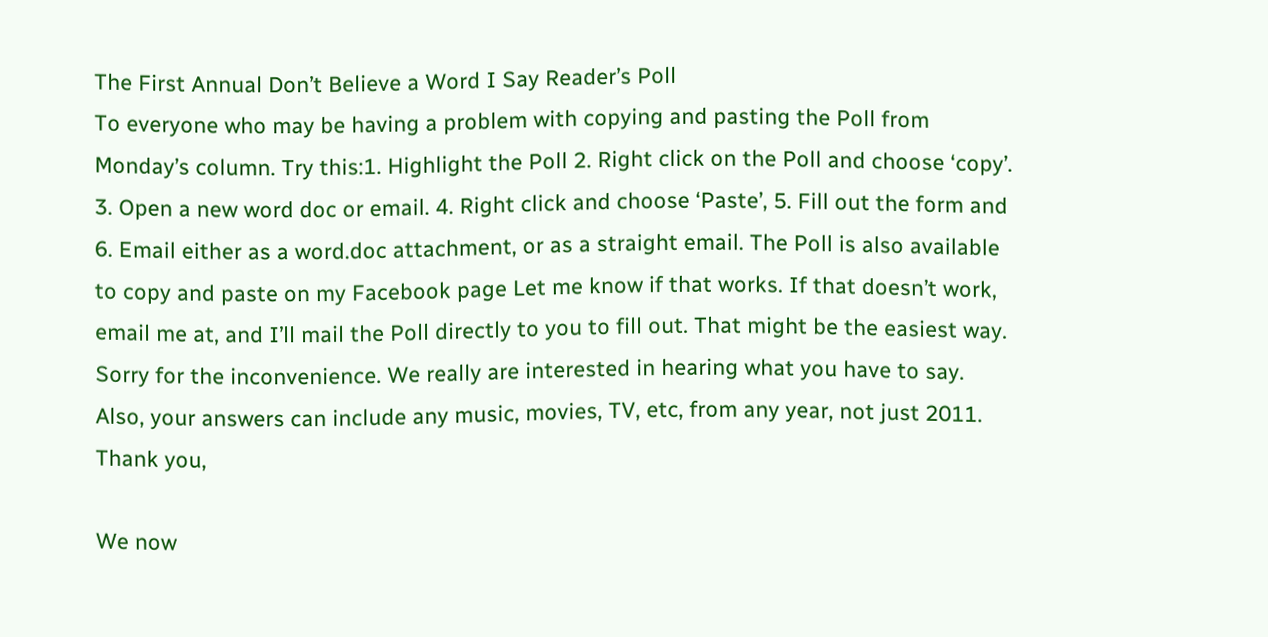The First Annual Don’t Believe a Word I Say Reader’s Poll
To everyone who may be having a problem with copying and pasting the Poll from Monday’s column. Try this:1. Highlight the Poll 2. Right click on the Poll and choose ‘copy’. 3. Open a new word doc or email. 4. Right click and choose ‘Paste’, 5. Fill out the form and 6. Email either as a word.doc attachment, or as a straight email. The Poll is also available to copy and paste on my Facebook page Let me know if that works. If that doesn’t work, email me at, and I’ll mail the Poll directly to you to fill out. That might be the easiest way. Sorry for the inconvenience. We really are interested in hearing what you have to say. Also, your answers can include any music, movies, TV, etc, from any year, not just 2011.
Thank you,

We now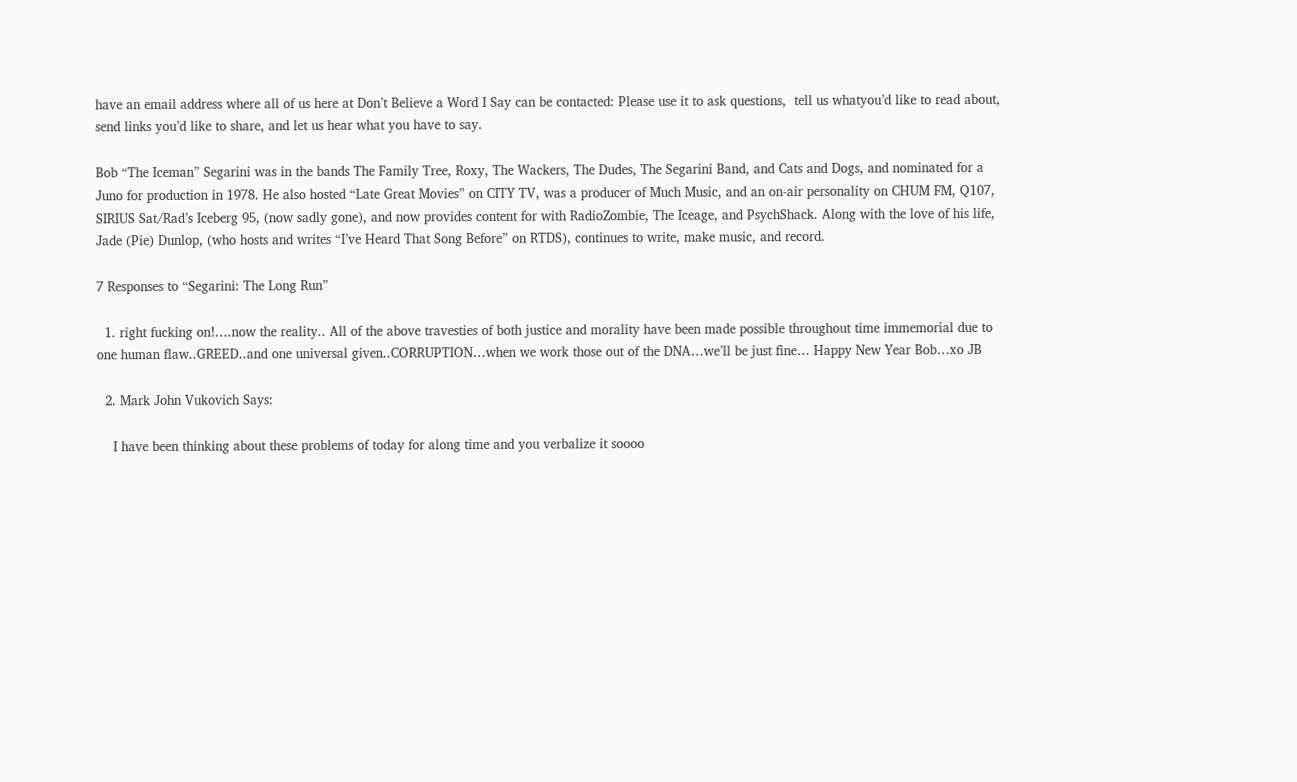have an email address where all of us here at Don’t Believe a Word I Say can be contacted: Please use it to ask questions,  tell us whatyou’d like to read about, send links you’d like to share, and let us hear what you have to say.

Bob “The Iceman” Segarini was in the bands The Family Tree, Roxy, The Wackers, The Dudes, The Segarini Band, and Cats and Dogs, and nominated for a Juno for production in 1978. He also hosted “Late Great Movies” on CITY TV, was a producer of Much Music, and an on-air personality on CHUM FM, Q107, SIRIUS Sat/Rad’s Iceberg 95, (now sadly gone), and now provides content for with RadioZombie, The Iceage, and PsychShack. Along with the love of his life, Jade (Pie) Dunlop, (who hosts and writes “I’ve Heard That Song Before” on RTDS), continues to write, make music, and record.

7 Responses to “Segarini: The Long Run”

  1. right fucking on!….now the reality.. All of the above travesties of both justice and morality have been made possible throughout time immemorial due to one human flaw..GREED..and one universal given..CORRUPTION…when we work those out of the DNA…we’ll be just fine… Happy New Year Bob…xo JB

  2. Mark John Vukovich Says:

    I have been thinking about these problems of today for along time and you verbalize it soooo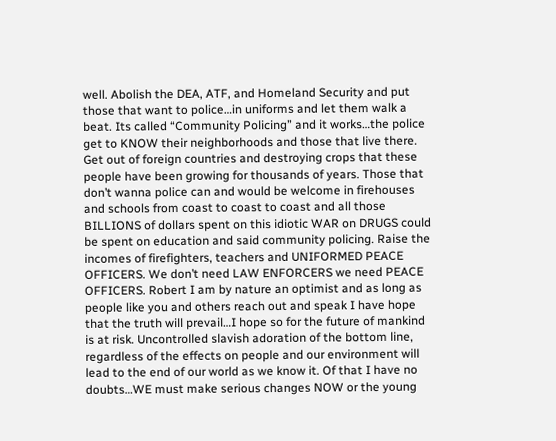well. Abolish the DEA, ATF, and Homeland Security and put those that want to police…in uniforms and let them walk a beat. Its called “Community Policing” and it works…the police get to KNOW their neighborhoods and those that live there. Get out of foreign countries and destroying crops that these people have been growing for thousands of years. Those that don’t wanna police can and would be welcome in firehouses and schools from coast to coast to coast and all those BILLIONS of dollars spent on this idiotic WAR on DRUGS could be spent on education and said community policing. Raise the incomes of firefighters, teachers and UNIFORMED PEACE OFFICERS. We don’t need LAW ENFORCERS we need PEACE OFFICERS. Robert I am by nature an optimist and as long as people like you and others reach out and speak I have hope that the truth will prevail…I hope so for the future of mankind is at risk. Uncontrolled slavish adoration of the bottom line, regardless of the effects on people and our environment will lead to the end of our world as we know it. Of that I have no doubts…WE must make serious changes NOW or the young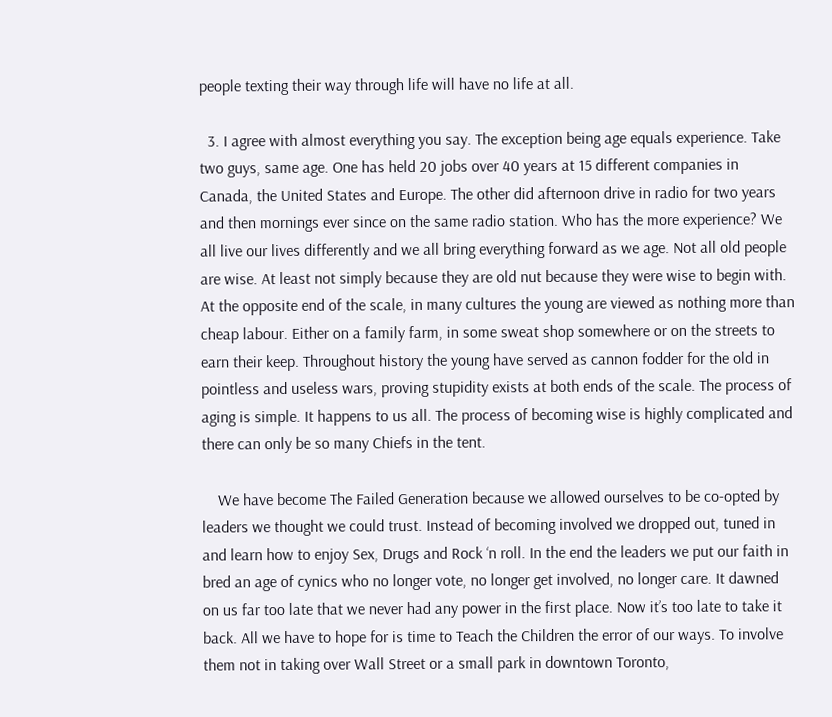people texting their way through life will have no life at all.

  3. I agree with almost everything you say. The exception being age equals experience. Take two guys, same age. One has held 20 jobs over 40 years at 15 different companies in Canada, the United States and Europe. The other did afternoon drive in radio for two years and then mornings ever since on the same radio station. Who has the more experience? We all live our lives differently and we all bring everything forward as we age. Not all old people are wise. At least not simply because they are old nut because they were wise to begin with. At the opposite end of the scale, in many cultures the young are viewed as nothing more than cheap labour. Either on a family farm, in some sweat shop somewhere or on the streets to earn their keep. Throughout history the young have served as cannon fodder for the old in pointless and useless wars, proving stupidity exists at both ends of the scale. The process of aging is simple. It happens to us all. The process of becoming wise is highly complicated and there can only be so many Chiefs in the tent.

    We have become The Failed Generation because we allowed ourselves to be co-opted by leaders we thought we could trust. Instead of becoming involved we dropped out, tuned in and learn how to enjoy Sex, Drugs and Rock ‘n roll. In the end the leaders we put our faith in bred an age of cynics who no longer vote, no longer get involved, no longer care. It dawned on us far too late that we never had any power in the first place. Now it’s too late to take it back. All we have to hope for is time to Teach the Children the error of our ways. To involve them not in taking over Wall Street or a small park in downtown Toronto,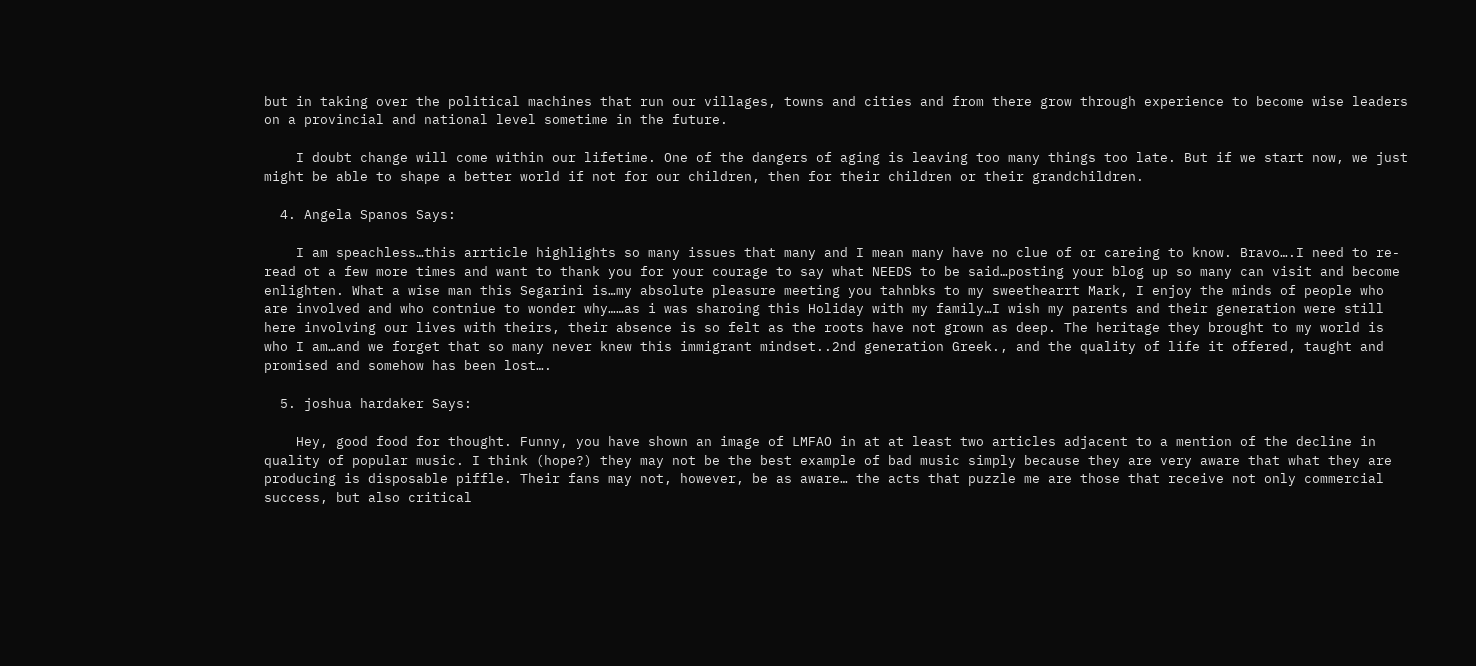but in taking over the political machines that run our villages, towns and cities and from there grow through experience to become wise leaders on a provincial and national level sometime in the future.

    I doubt change will come within our lifetime. One of the dangers of aging is leaving too many things too late. But if we start now, we just might be able to shape a better world if not for our children, then for their children or their grandchildren.

  4. Angela Spanos Says:

    I am speachless…this arrticle highlights so many issues that many and I mean many have no clue of or careing to know. Bravo….I need to re-read ot a few more times and want to thank you for your courage to say what NEEDS to be said…posting your blog up so many can visit and become enlighten. What a wise man this Segarini is…my absolute pleasure meeting you tahnbks to my sweethearrt Mark, I enjoy the minds of people who are involved and who contniue to wonder why……as i was sharoing this Holiday with my family…I wish my parents and their generation were still here involving our lives with theirs, their absence is so felt as the roots have not grown as deep. The heritage they brought to my world is who I am…and we forget that so many never knew this immigrant mindset..2nd generation Greek., and the quality of life it offered, taught and promised and somehow has been lost….

  5. joshua hardaker Says:

    Hey, good food for thought. Funny, you have shown an image of LMFAO in at at least two articles adjacent to a mention of the decline in quality of popular music. I think (hope?) they may not be the best example of bad music simply because they are very aware that what they are producing is disposable piffle. Their fans may not, however, be as aware… the acts that puzzle me are those that receive not only commercial success, but also critical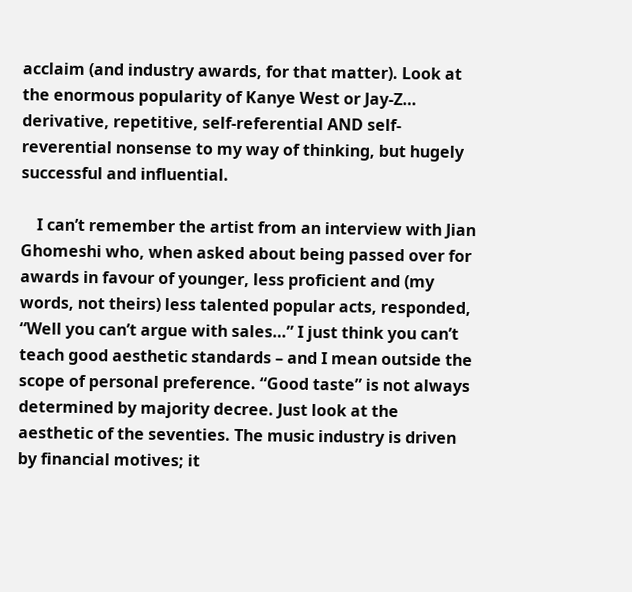acclaim (and industry awards, for that matter). Look at the enormous popularity of Kanye West or Jay-Z… derivative, repetitive, self-referential AND self-reverential nonsense to my way of thinking, but hugely successful and influential.

    I can’t remember the artist from an interview with Jian Ghomeshi who, when asked about being passed over for awards in favour of younger, less proficient and (my words, not theirs) less talented popular acts, responded, “Well you can’t argue with sales…” I just think you can’t teach good aesthetic standards – and I mean outside the scope of personal preference. “Good taste” is not always determined by majority decree. Just look at the aesthetic of the seventies. The music industry is driven by financial motives; it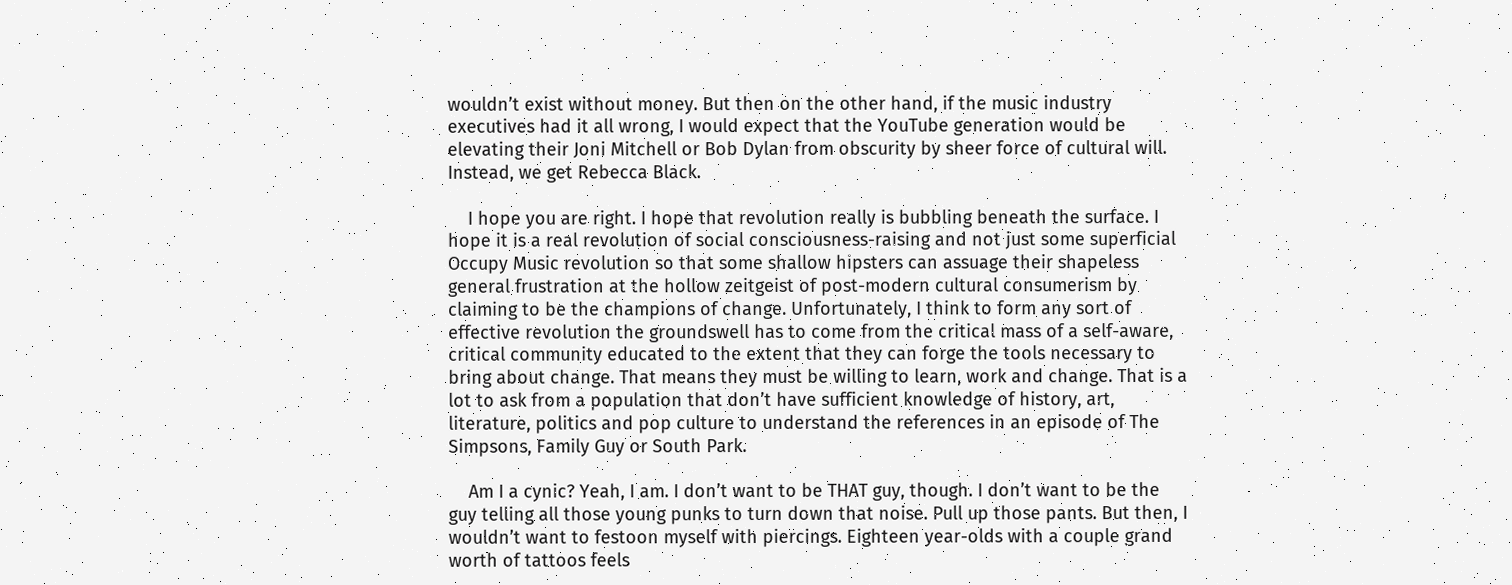wouldn’t exist without money. But then on the other hand, if the music industry executives had it all wrong, I would expect that the YouTube generation would be elevating their Joni Mitchell or Bob Dylan from obscurity by sheer force of cultural will. Instead, we get Rebecca Black.

    I hope you are right. I hope that revolution really is bubbling beneath the surface. I hope it is a real revolution of social consciousness-raising and not just some superficial Occupy Music revolution so that some shallow hipsters can assuage their shapeless general frustration at the hollow zeitgeist of post-modern cultural consumerism by claiming to be the champions of change. Unfortunately, I think to form any sort of effective revolution the groundswell has to come from the critical mass of a self-aware, critical community educated to the extent that they can forge the tools necessary to bring about change. That means they must be willing to learn, work and change. That is a lot to ask from a population that don’t have sufficient knowledge of history, art, literature, politics and pop culture to understand the references in an episode of The Simpsons, Family Guy or South Park.

    Am I a cynic? Yeah, I am. I don’t want to be THAT guy, though. I don’t want to be the guy telling all those young punks to turn down that noise. Pull up those pants. But then, I wouldn’t want to festoon myself with piercings. Eighteen year-olds with a couple grand worth of tattoos feels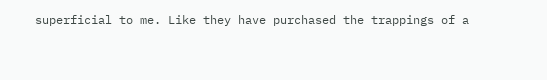superficial to me. Like they have purchased the trappings of a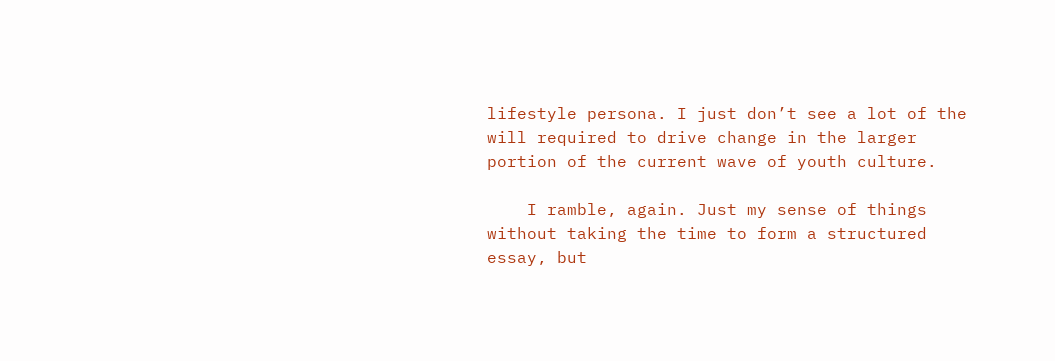lifestyle persona. I just don’t see a lot of the will required to drive change in the larger portion of the current wave of youth culture.

    I ramble, again. Just my sense of things without taking the time to form a structured essay, but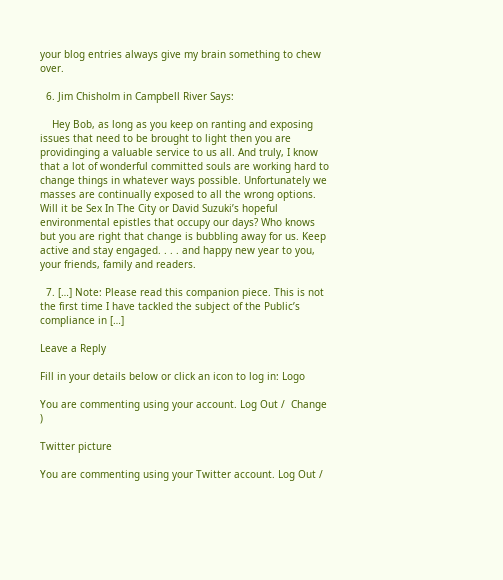your blog entries always give my brain something to chew over.

  6. Jim Chisholm in Campbell River Says:

    Hey Bob, as long as you keep on ranting and exposing issues that need to be brought to light then you are providinging a valuable service to us all. And truly, I know that a lot of wonderful committed souls are working hard to change things in whatever ways possible. Unfortunately we masses are continually exposed to all the wrong options. Will it be Sex In The City or David Suzuki’s hopeful environmental epistles that occupy our days? Who knows but you are right that change is bubbling away for us. Keep active and stay engaged. . . . and happy new year to you, your friends, family and readers.

  7. […] Note: Please read this companion piece. This is not the first time I have tackled the subject of the Public’s compliance in […]

Leave a Reply

Fill in your details below or click an icon to log in: Logo

You are commenting using your account. Log Out /  Change )

Twitter picture

You are commenting using your Twitter account. Log Out /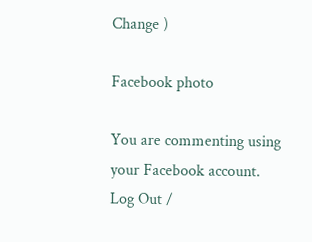Change )

Facebook photo

You are commenting using your Facebook account. Log Out /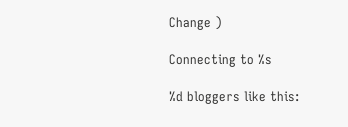Change )

Connecting to %s

%d bloggers like this: